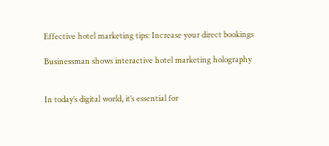Effective hotel marketing tips: Increase your direct bookings

Businessman shows interactive hotel marketing holography


In today’s digital world, it’s essential for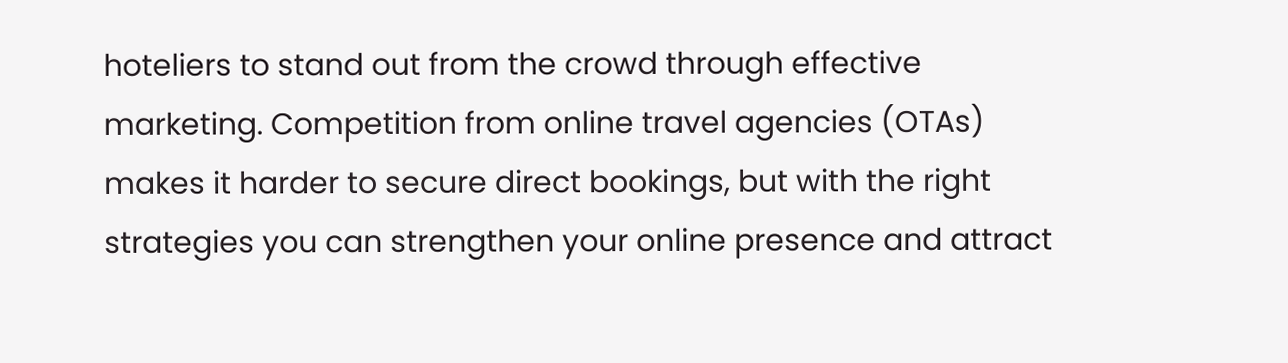hoteliers to stand out from the crowd through effective marketing. Competition from online travel agencies (OTAs) makes it harder to secure direct bookings, but with the right strategies you can strengthen your online presence and attract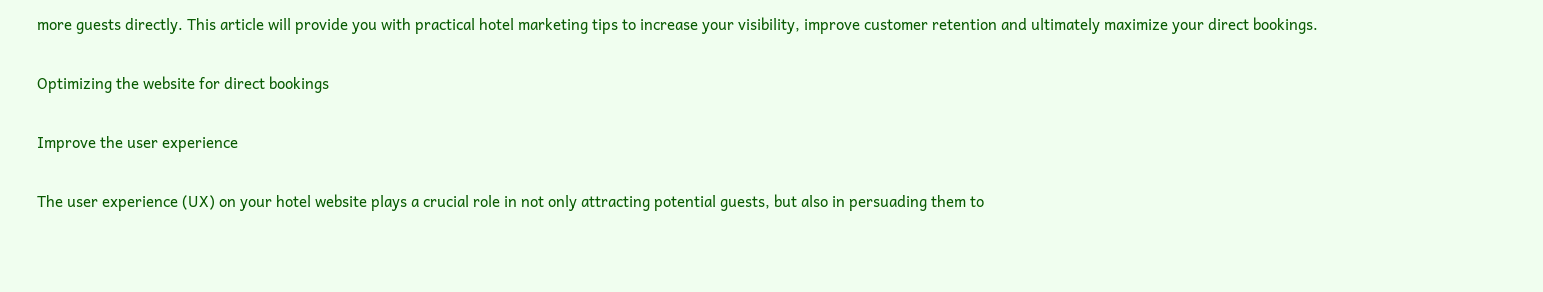more guests directly. This article will provide you with practical hotel marketing tips to increase your visibility, improve customer retention and ultimately maximize your direct bookings.

Optimizing the website for direct bookings

Improve the user experience

The user experience (UX) on your hotel website plays a crucial role in not only attracting potential guests, but also in persuading them to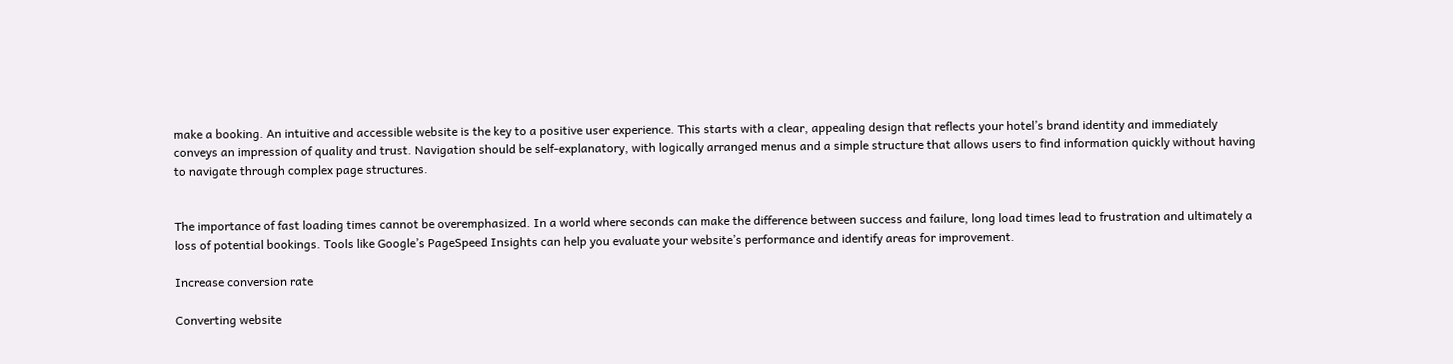make a booking. An intuitive and accessible website is the key to a positive user experience. This starts with a clear, appealing design that reflects your hotel’s brand identity and immediately conveys an impression of quality and trust. Navigation should be self-explanatory, with logically arranged menus and a simple structure that allows users to find information quickly without having to navigate through complex page structures.


The importance of fast loading times cannot be overemphasized. In a world where seconds can make the difference between success and failure, long load times lead to frustration and ultimately a loss of potential bookings. Tools like Google’s PageSpeed Insights can help you evaluate your website’s performance and identify areas for improvement.

Increase conversion rate

Converting website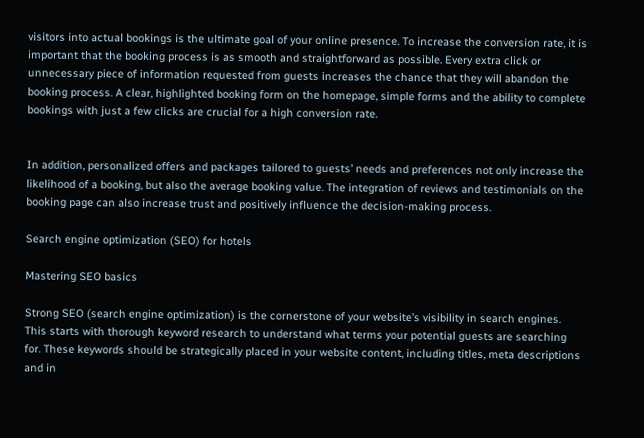visitors into actual bookings is the ultimate goal of your online presence. To increase the conversion rate, it is important that the booking process is as smooth and straightforward as possible. Every extra click or unnecessary piece of information requested from guests increases the chance that they will abandon the booking process. A clear, highlighted booking form on the homepage, simple forms and the ability to complete bookings with just a few clicks are crucial for a high conversion rate.


In addition, personalized offers and packages tailored to guests’ needs and preferences not only increase the likelihood of a booking, but also the average booking value. The integration of reviews and testimonials on the booking page can also increase trust and positively influence the decision-making process.

Search engine optimization (SEO) for hotels

Mastering SEO basics

Strong SEO (search engine optimization) is the cornerstone of your website’s visibility in search engines. This starts with thorough keyword research to understand what terms your potential guests are searching for. These keywords should be strategically placed in your website content, including titles, meta descriptions and in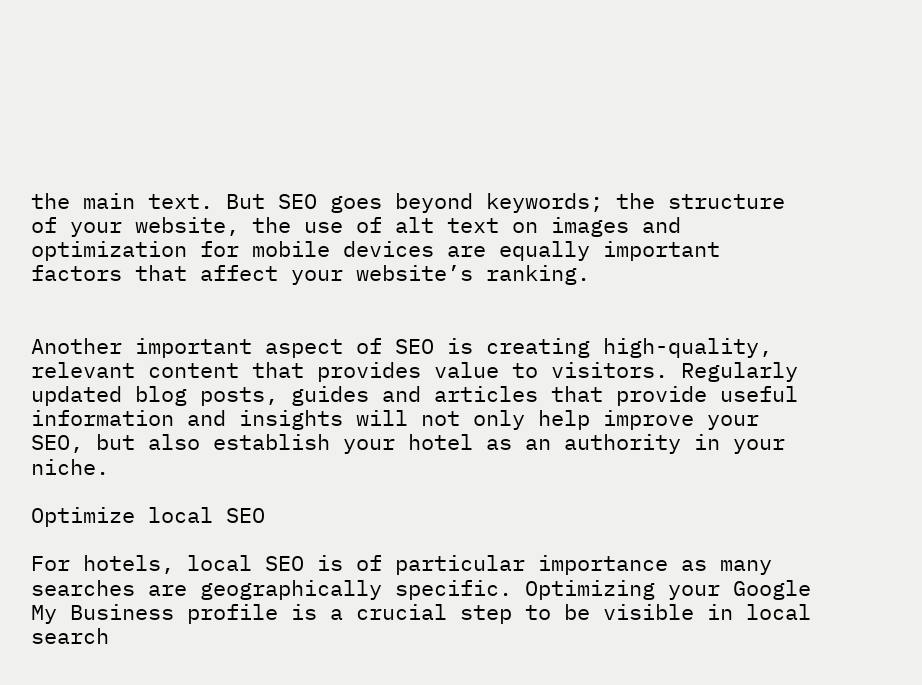the main text. But SEO goes beyond keywords; the structure of your website, the use of alt text on images and optimization for mobile devices are equally important factors that affect your website’s ranking.


Another important aspect of SEO is creating high-quality, relevant content that provides value to visitors. Regularly updated blog posts, guides and articles that provide useful information and insights will not only help improve your SEO, but also establish your hotel as an authority in your niche.

Optimize local SEO

For hotels, local SEO is of particular importance as many searches are geographically specific. Optimizing your Google My Business profile is a crucial step to be visible in local search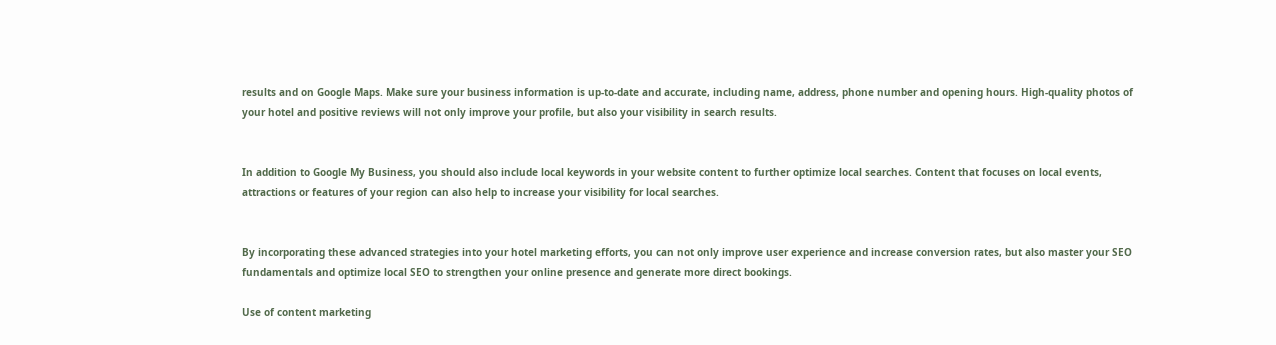results and on Google Maps. Make sure your business information is up-to-date and accurate, including name, address, phone number and opening hours. High-quality photos of your hotel and positive reviews will not only improve your profile, but also your visibility in search results.


In addition to Google My Business, you should also include local keywords in your website content to further optimize local searches. Content that focuses on local events, attractions or features of your region can also help to increase your visibility for local searches.


By incorporating these advanced strategies into your hotel marketing efforts, you can not only improve user experience and increase conversion rates, but also master your SEO fundamentals and optimize local SEO to strengthen your online presence and generate more direct bookings.

Use of content marketing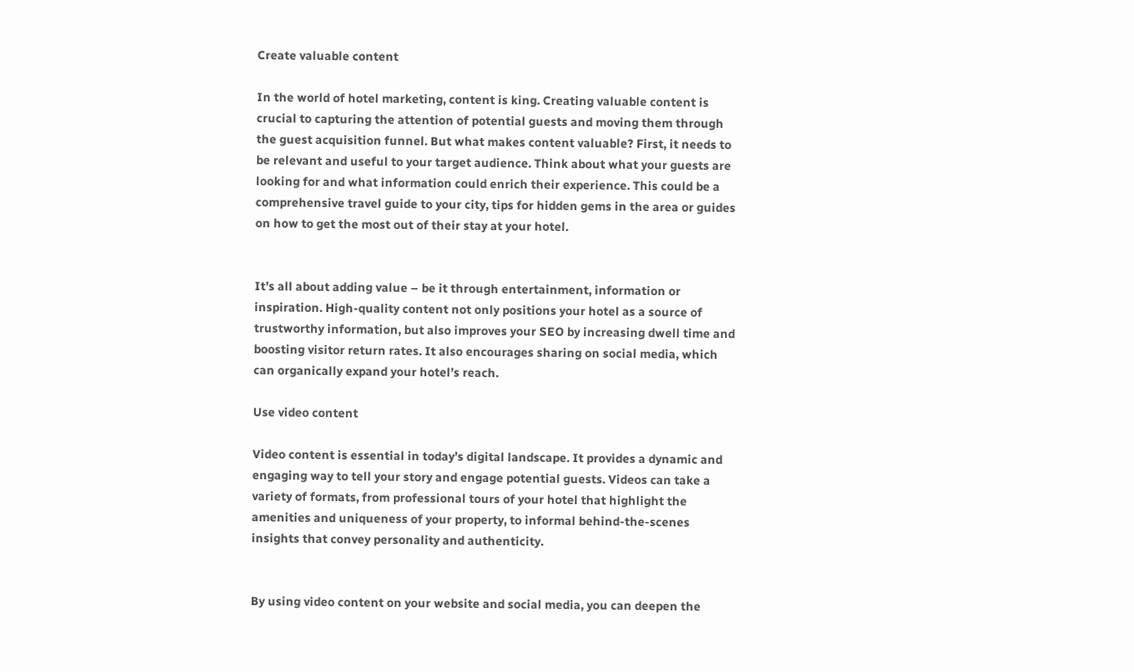Create valuable content

In the world of hotel marketing, content is king. Creating valuable content is crucial to capturing the attention of potential guests and moving them through the guest acquisition funnel. But what makes content valuable? First, it needs to be relevant and useful to your target audience. Think about what your guests are looking for and what information could enrich their experience. This could be a comprehensive travel guide to your city, tips for hidden gems in the area or guides on how to get the most out of their stay at your hotel.


It’s all about adding value – be it through entertainment, information or inspiration. High-quality content not only positions your hotel as a source of trustworthy information, but also improves your SEO by increasing dwell time and boosting visitor return rates. It also encourages sharing on social media, which can organically expand your hotel’s reach.

Use video content

Video content is essential in today’s digital landscape. It provides a dynamic and engaging way to tell your story and engage potential guests. Videos can take a variety of formats, from professional tours of your hotel that highlight the amenities and uniqueness of your property, to informal behind-the-scenes insights that convey personality and authenticity.


By using video content on your website and social media, you can deepen the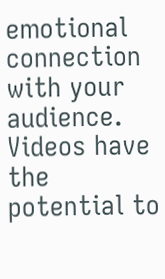emotional connection with your audience. Videos have the potential to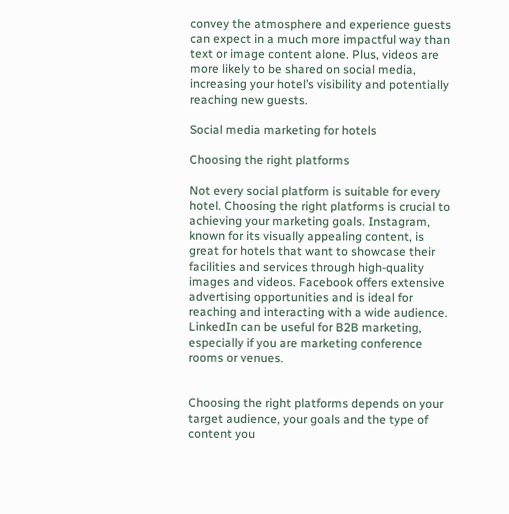convey the atmosphere and experience guests can expect in a much more impactful way than text or image content alone. Plus, videos are more likely to be shared on social media, increasing your hotel’s visibility and potentially reaching new guests.

Social media marketing for hotels

Choosing the right platforms

Not every social platform is suitable for every hotel. Choosing the right platforms is crucial to achieving your marketing goals. Instagram, known for its visually appealing content, is great for hotels that want to showcase their facilities and services through high-quality images and videos. Facebook offers extensive advertising opportunities and is ideal for reaching and interacting with a wide audience. LinkedIn can be useful for B2B marketing, especially if you are marketing conference rooms or venues.


Choosing the right platforms depends on your target audience, your goals and the type of content you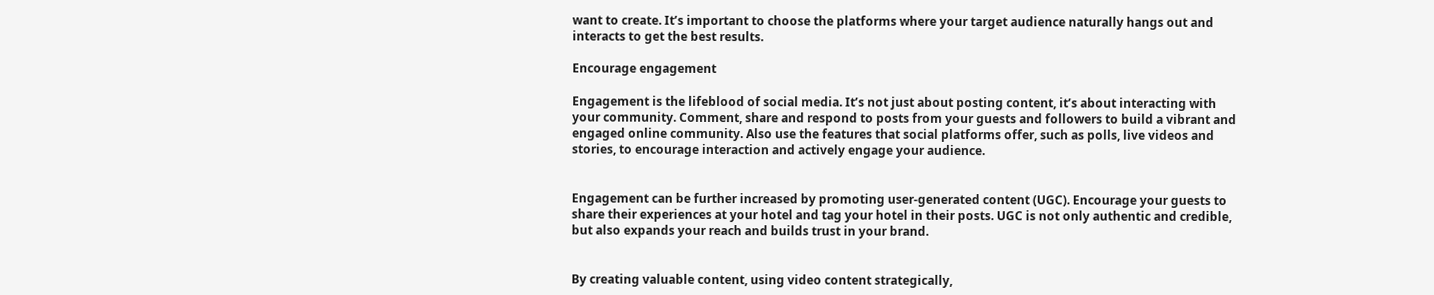want to create. It’s important to choose the platforms where your target audience naturally hangs out and interacts to get the best results.

Encourage engagement

Engagement is the lifeblood of social media. It’s not just about posting content, it’s about interacting with your community. Comment, share and respond to posts from your guests and followers to build a vibrant and engaged online community. Also use the features that social platforms offer, such as polls, live videos and stories, to encourage interaction and actively engage your audience.


Engagement can be further increased by promoting user-generated content (UGC). Encourage your guests to share their experiences at your hotel and tag your hotel in their posts. UGC is not only authentic and credible, but also expands your reach and builds trust in your brand.


By creating valuable content, using video content strategically,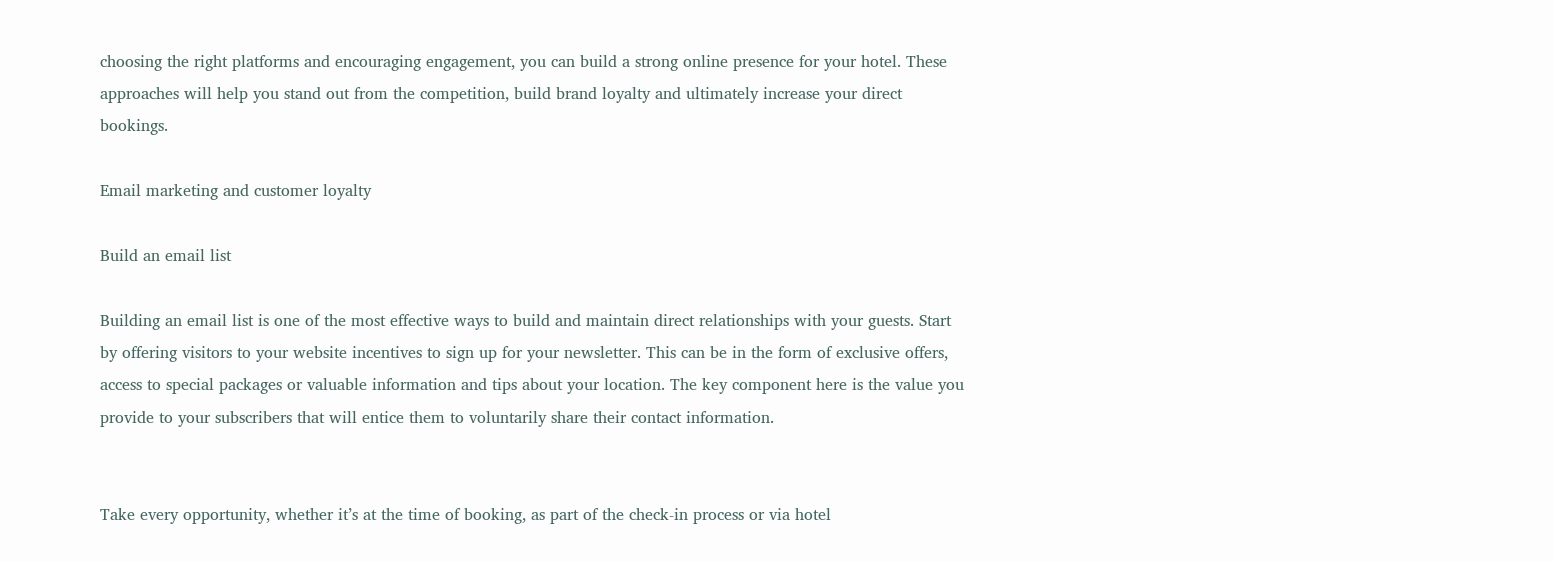choosing the right platforms and encouraging engagement, you can build a strong online presence for your hotel. These approaches will help you stand out from the competition, build brand loyalty and ultimately increase your direct bookings.

Email marketing and customer loyalty

Build an email list

Building an email list is one of the most effective ways to build and maintain direct relationships with your guests. Start by offering visitors to your website incentives to sign up for your newsletter. This can be in the form of exclusive offers, access to special packages or valuable information and tips about your location. The key component here is the value you provide to your subscribers that will entice them to voluntarily share their contact information.


Take every opportunity, whether it’s at the time of booking, as part of the check-in process or via hotel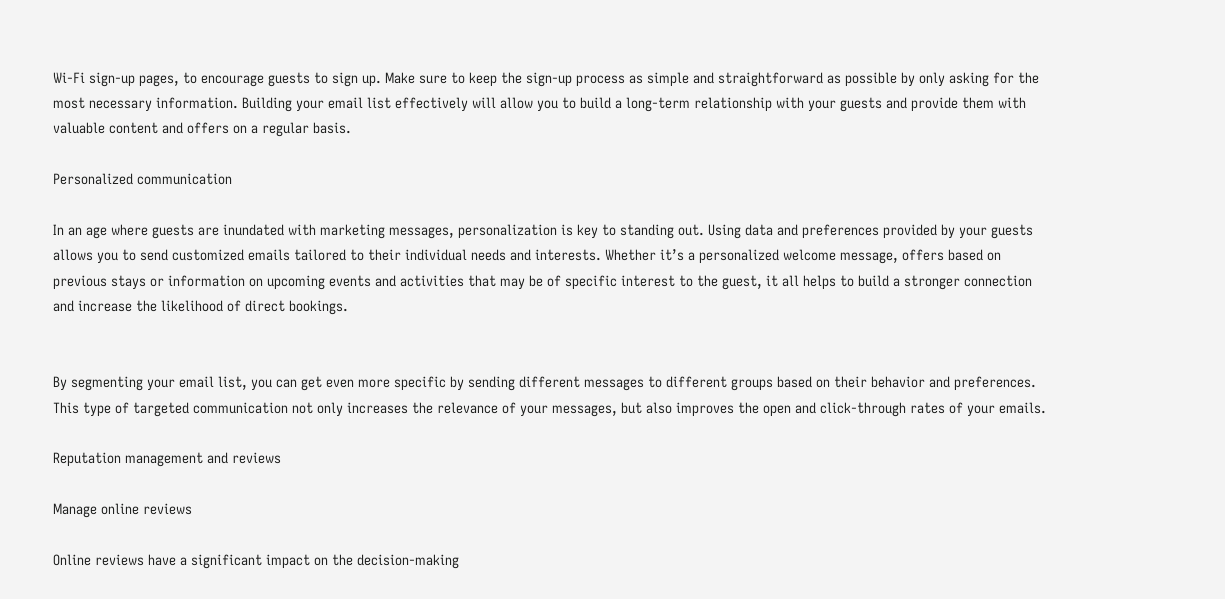Wi-Fi sign-up pages, to encourage guests to sign up. Make sure to keep the sign-up process as simple and straightforward as possible by only asking for the most necessary information. Building your email list effectively will allow you to build a long-term relationship with your guests and provide them with valuable content and offers on a regular basis.

Personalized communication

In an age where guests are inundated with marketing messages, personalization is key to standing out. Using data and preferences provided by your guests allows you to send customized emails tailored to their individual needs and interests. Whether it’s a personalized welcome message, offers based on previous stays or information on upcoming events and activities that may be of specific interest to the guest, it all helps to build a stronger connection and increase the likelihood of direct bookings.


By segmenting your email list, you can get even more specific by sending different messages to different groups based on their behavior and preferences. This type of targeted communication not only increases the relevance of your messages, but also improves the open and click-through rates of your emails.

Reputation management and reviews

Manage online reviews

Online reviews have a significant impact on the decision-making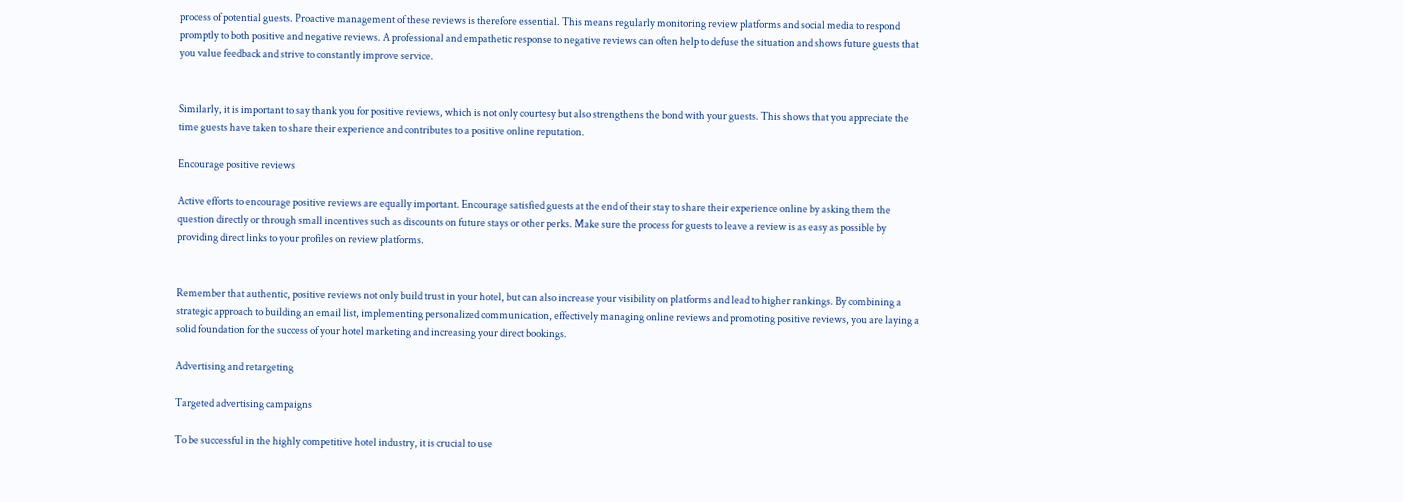process of potential guests. Proactive management of these reviews is therefore essential. This means regularly monitoring review platforms and social media to respond promptly to both positive and negative reviews. A professional and empathetic response to negative reviews can often help to defuse the situation and shows future guests that you value feedback and strive to constantly improve service.


Similarly, it is important to say thank you for positive reviews, which is not only courtesy but also strengthens the bond with your guests. This shows that you appreciate the time guests have taken to share their experience and contributes to a positive online reputation.

Encourage positive reviews

Active efforts to encourage positive reviews are equally important. Encourage satisfied guests at the end of their stay to share their experience online by asking them the question directly or through small incentives such as discounts on future stays or other perks. Make sure the process for guests to leave a review is as easy as possible by providing direct links to your profiles on review platforms.


Remember that authentic, positive reviews not only build trust in your hotel, but can also increase your visibility on platforms and lead to higher rankings. By combining a strategic approach to building an email list, implementing personalized communication, effectively managing online reviews and promoting positive reviews, you are laying a solid foundation for the success of your hotel marketing and increasing your direct bookings.

Advertising and retargeting

Targeted advertising campaigns

To be successful in the highly competitive hotel industry, it is crucial to use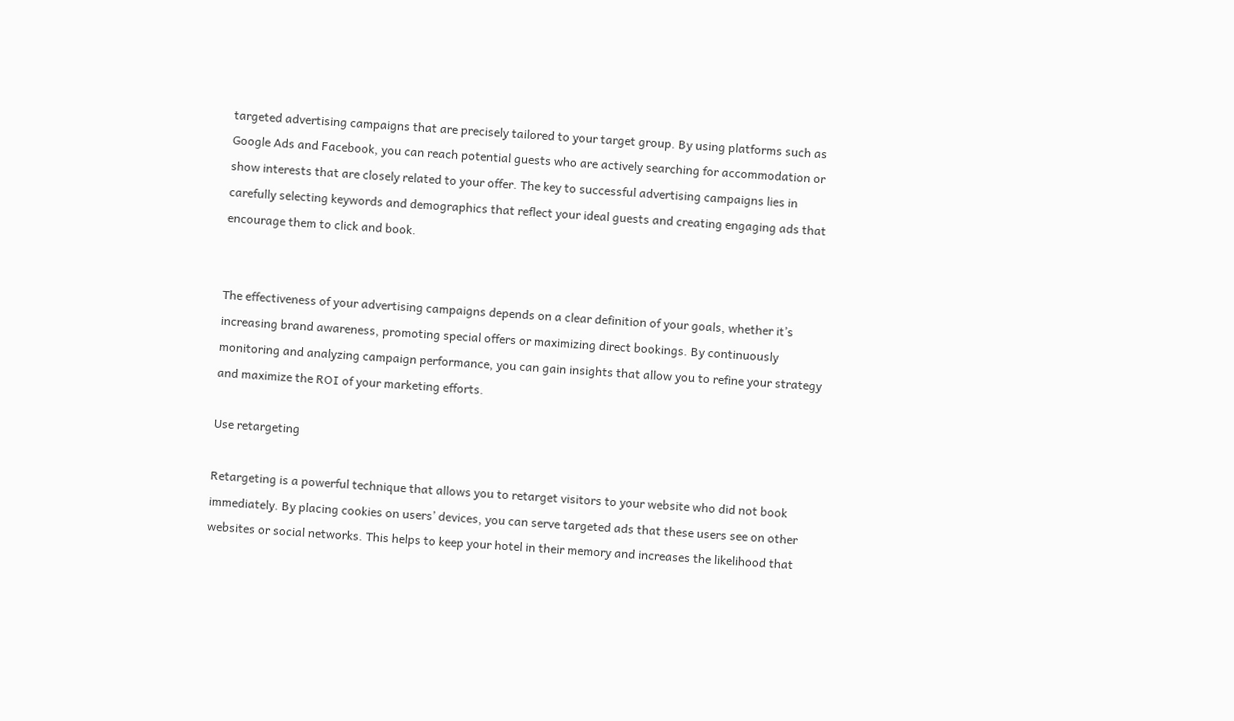targeted advertising campaigns that are precisely tailored to your target group. By using platforms such as Google Ads and Facebook, you can reach potential guests who are actively searching for accommodation or show interests that are closely related to your offer. The key to successful advertising campaigns lies in carefully selecting keywords and demographics that reflect your ideal guests and creating engaging ads that encourage them to click and book.


The effectiveness of your advertising campaigns depends on a clear definition of your goals, whether it’s increasing brand awareness, promoting special offers or maximizing direct bookings. By continuously monitoring and analyzing campaign performance, you can gain insights that allow you to refine your strategy and maximize the ROI of your marketing efforts.

Use retargeting

Retargeting is a powerful technique that allows you to retarget visitors to your website who did not book immediately. By placing cookies on users’ devices, you can serve targeted ads that these users see on other websites or social networks. This helps to keep your hotel in their memory and increases the likelihood that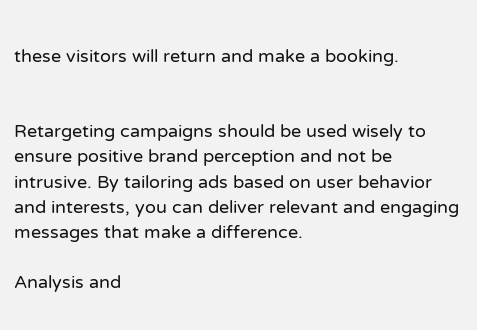these visitors will return and make a booking.


Retargeting campaigns should be used wisely to ensure positive brand perception and not be intrusive. By tailoring ads based on user behavior and interests, you can deliver relevant and engaging messages that make a difference.

Analysis and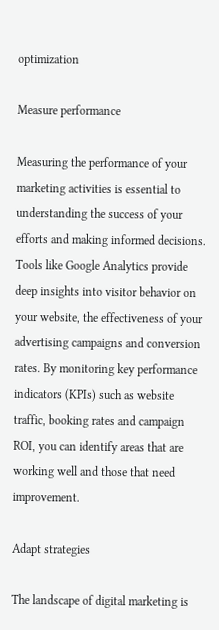optimization

Measure performance

Measuring the performance of your marketing activities is essential to understanding the success of your efforts and making informed decisions. Tools like Google Analytics provide deep insights into visitor behavior on your website, the effectiveness of your advertising campaigns and conversion rates. By monitoring key performance indicators (KPIs) such as website traffic, booking rates and campaign ROI, you can identify areas that are working well and those that need improvement.

Adapt strategies

The landscape of digital marketing is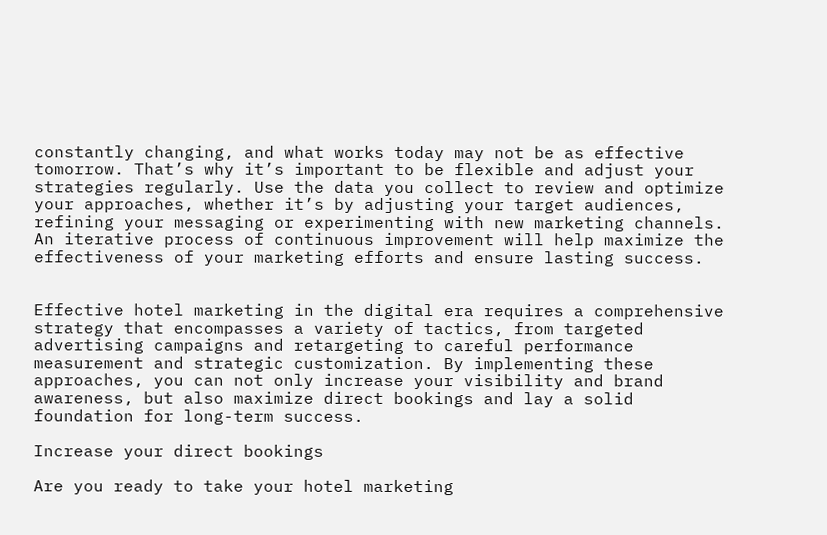constantly changing, and what works today may not be as effective tomorrow. That’s why it’s important to be flexible and adjust your strategies regularly. Use the data you collect to review and optimize your approaches, whether it’s by adjusting your target audiences, refining your messaging or experimenting with new marketing channels. An iterative process of continuous improvement will help maximize the effectiveness of your marketing efforts and ensure lasting success.


Effective hotel marketing in the digital era requires a comprehensive strategy that encompasses a variety of tactics, from targeted advertising campaigns and retargeting to careful performance measurement and strategic customization. By implementing these approaches, you can not only increase your visibility and brand awareness, but also maximize direct bookings and lay a solid foundation for long-term success.

Increase your direct bookings

Are you ready to take your hotel marketing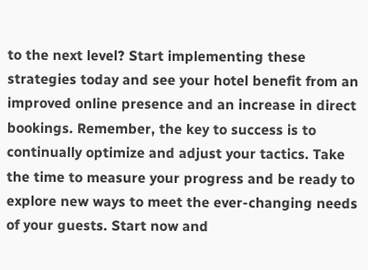to the next level? Start implementing these strategies today and see your hotel benefit from an improved online presence and an increase in direct bookings. Remember, the key to success is to continually optimize and adjust your tactics. Take the time to measure your progress and be ready to explore new ways to meet the ever-changing needs of your guests. Start now and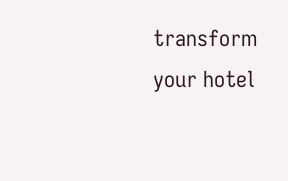transform your hotel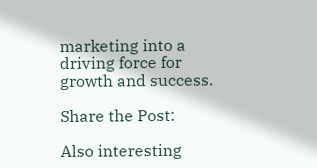marketing into a driving force for growth and success.

Share the Post:

Also interesting